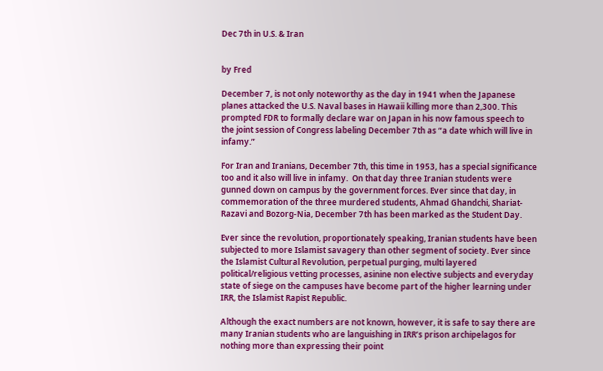Dec 7th in U.S. & Iran


by Fred

December 7, is not only noteworthy as the day in 1941 when the Japanese planes attacked the U.S. Naval bases in Hawaii killing more than 2,300. This prompted FDR to formally declare war on Japan in his now famous speech to the joint session of Congress labeling December 7th as “a date which will live in infamy.”

For Iran and Iranians, December 7th, this time in 1953, has a special significance too and it also will live in infamy.  On that day three Iranian students were gunned down on campus by the government forces. Ever since that day, in commemoration of the three murdered students, Ahmad Ghandchi, Shariat-Razavi and Bozorg-Nia, December 7th has been marked as the Student Day.

Ever since the revolution, proportionately speaking, Iranian students have been subjected to more Islamist savagery than other segment of society. Ever since the Islamist Cultural Revolution, perpetual purging, multi layered political/religious vetting processes, asinine non elective subjects and everyday state of siege on the campuses have become part of the higher learning under IRR, the Islamist Rapist Republic.

Although the exact numbers are not known, however, it is safe to say there are many Iranian students who are languishing in IRR’s prison archipelagos for nothing more than expressing their point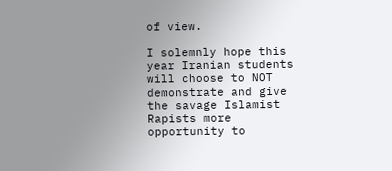of view.

I solemnly hope this year Iranian students will choose to NOT demonstrate and give the savage Islamist Rapists more opportunity to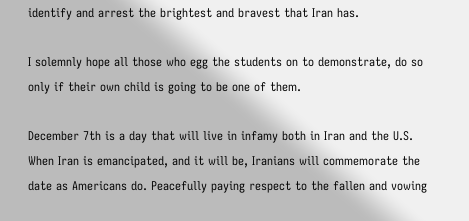identify and arrest the brightest and bravest that Iran has.

I solemnly hope all those who egg the students on to demonstrate, do so only if their own child is going to be one of them.

December 7th is a day that will live in infamy both in Iran and the U.S. When Iran is emancipated, and it will be, Iranians will commemorate the date as Americans do. Peacefully paying respect to the fallen and vowing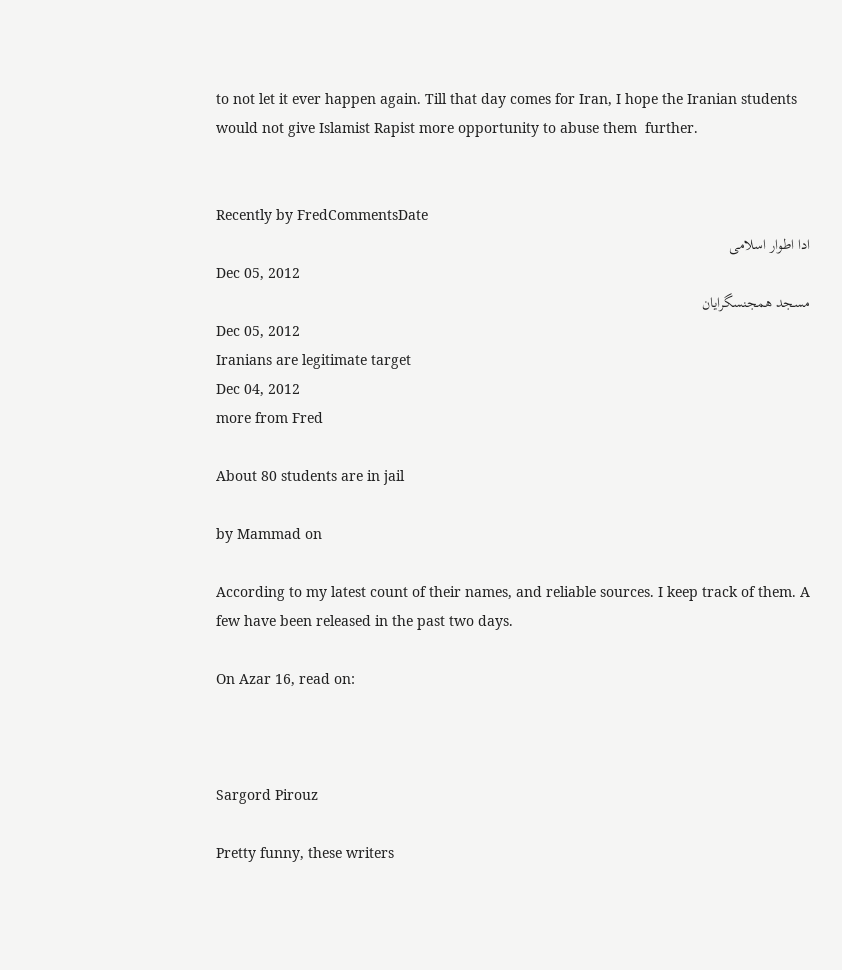to not let it ever happen again. Till that day comes for Iran, I hope the Iranian students would not give Islamist Rapist more opportunity to abuse them  further.


Recently by FredCommentsDate
ادا اطوار اسلامی
Dec 05, 2012
مسجد همجنسگرایان
Dec 05, 2012
Iranians are legitimate target
Dec 04, 2012
more from Fred

About 80 students are in jail

by Mammad on

According to my latest count of their names, and reliable sources. I keep track of them. A few have been released in the past two days.

On Azar 16, read on:



Sargord Pirouz

Pretty funny, these writers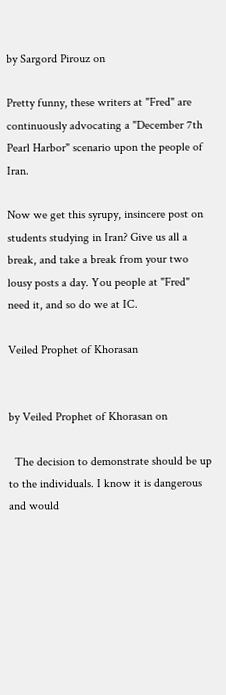by Sargord Pirouz on

Pretty funny, these writers at "Fred" are continuously advocating a "December 7th Pearl Harbor" scenario upon the people of Iran.

Now we get this syrupy, insincere post on students studying in Iran? Give us all a break, and take a break from your two lousy posts a day. You people at "Fred" need it, and so do we at IC.

Veiled Prophet of Khorasan


by Veiled Prophet of Khorasan on

  The decision to demonstrate should be up to the individuals. I know it is dangerous and would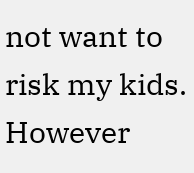not want to risk my kids. However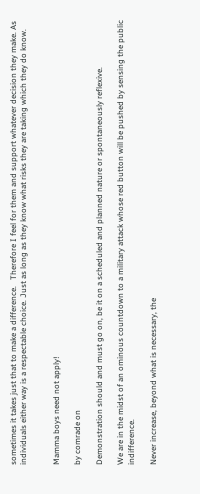sometimes it takes just that to make a difference.   Therefore I feel for them and support whatever decision they make. As individuals either way is a respectable choice. Just as long as they know what risks they are taking which they do know.


Mamma boys need not apply!

by comrade on

Demonstration should and must go on, be it on a scheduled and planned nature or spontaneously reflexive.

We are in the midst of an ominous countdown to a military attack whose red button will be pushed by sensing the public indifference.

Never increase, beyond what is necessary, the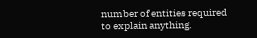number of entities required to explain anything.